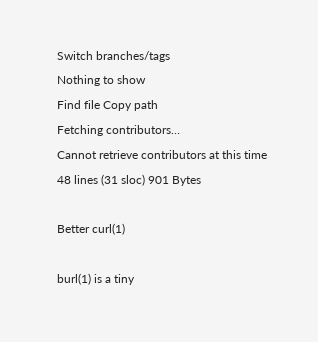Switch branches/tags
Nothing to show
Find file Copy path
Fetching contributors…
Cannot retrieve contributors at this time
48 lines (31 sloc) 901 Bytes

Better curl(1)

burl(1) is a tiny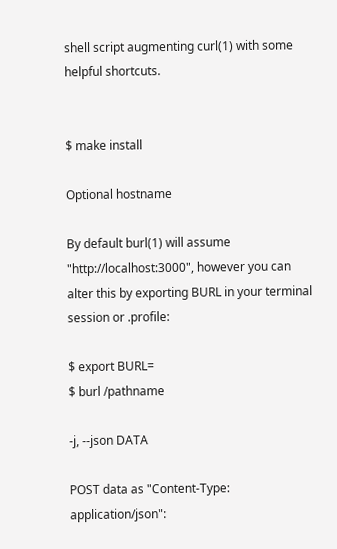shell script augmenting curl(1) with some helpful shortcuts.


$ make install

Optional hostname

By default burl(1) will assume "http://localhost:3000", however you can alter this by exporting BURL in your terminal session or .profile:

$ export BURL=
$ burl /pathname

-j, --json DATA

POST data as "Content-Type: application/json":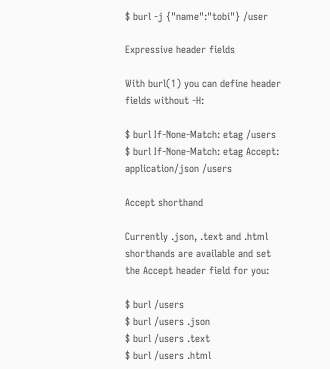$ burl -j {"name":"tobi"} /user

Expressive header fields

With burl(1) you can define header fields without -H:

$ burl If-None-Match: etag /users
$ burl If-None-Match: etag Accept: application/json /users

Accept shorthand

Currently .json, .text and .html shorthands are available and set the Accept header field for you:

$ burl /users
$ burl /users .json
$ burl /users .text
$ burl /users .html